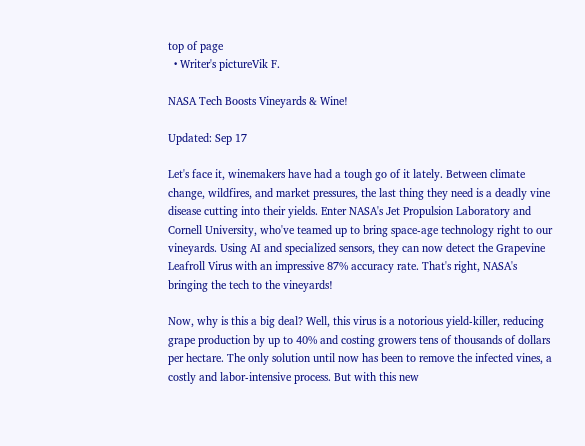top of page
  • Writer's pictureVik F.

NASA Tech Boosts Vineyards & Wine!

Updated: Sep 17

Let's face it, winemakers have had a tough go of it lately. Between climate change, wildfires, and market pressures, the last thing they need is a deadly vine disease cutting into their yields. Enter NASA's Jet Propulsion Laboratory and Cornell University, who've teamed up to bring space-age technology right to our vineyards. Using AI and specialized sensors, they can now detect the Grapevine Leafroll Virus with an impressive 87% accuracy rate. That's right, NASA's bringing the tech to the vineyards!

Now, why is this a big deal? Well, this virus is a notorious yield-killer, reducing grape production by up to 40% and costing growers tens of thousands of dollars per hectare. The only solution until now has been to remove the infected vines, a costly and labor-intensive process. But with this new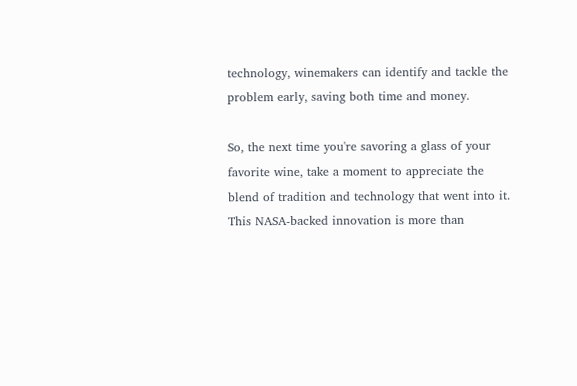technology, winemakers can identify and tackle the problem early, saving both time and money.

So, the next time you're savoring a glass of your favorite wine, take a moment to appreciate the blend of tradition and technology that went into it. This NASA-backed innovation is more than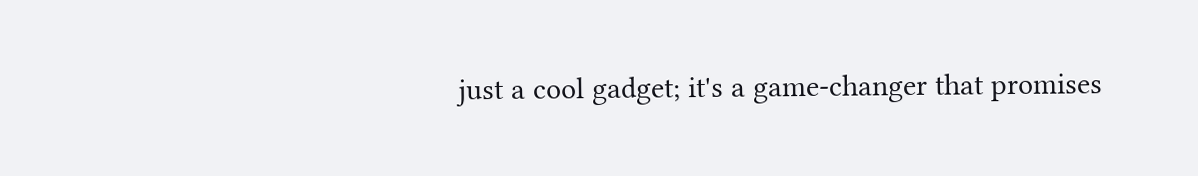just a cool gadget; it's a game-changer that promises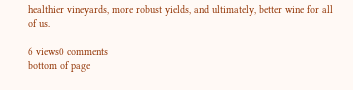healthier vineyards, more robust yields, and ultimately, better wine for all of us.

6 views0 comments
bottom of page